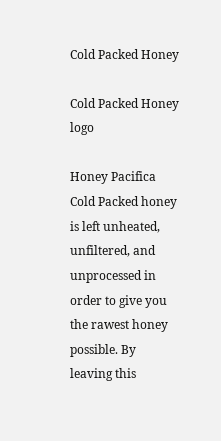Cold Packed Honey

Cold Packed Honey logo

Honey Pacifica Cold Packed honey is left unheated, unfiltered, and unprocessed in order to give you the rawest honey possible. By leaving this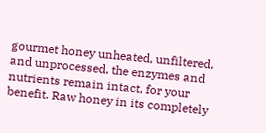gourmet honey unheated, unfiltered, and unprocessed, the enzymes and nutrients remain intact, for your benefit. Raw honey in its completely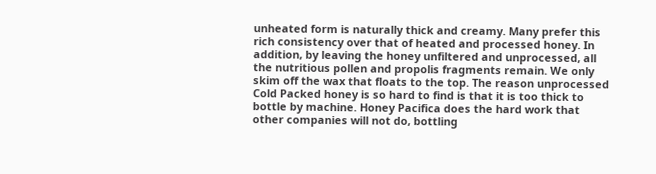unheated form is naturally thick and creamy. Many prefer this rich consistency over that of heated and processed honey. In addition, by leaving the honey unfiltered and unprocessed, all the nutritious pollen and propolis fragments remain. We only skim off the wax that floats to the top. The reason unprocessed Cold Packed honey is so hard to find is that it is too thick to bottle by machine. Honey Pacifica does the hard work that other companies will not do, bottling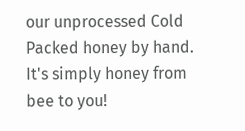our unprocessed Cold Packed honey by hand. It's simply honey from bee to you!